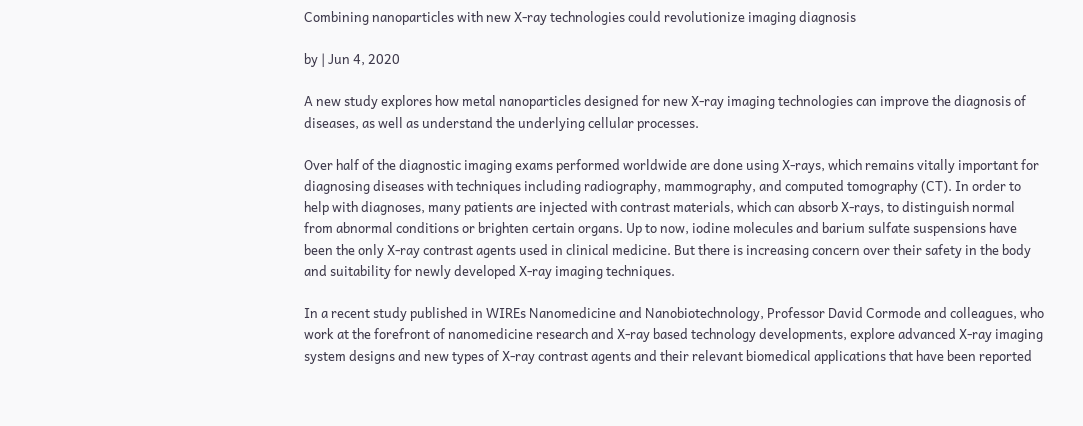Combining nanoparticles with new X-ray technologies could revolutionize imaging diagnosis

by | Jun 4, 2020

A new study explores how metal nanoparticles designed for new X-ray imaging technologies can improve the diagnosis of diseases, as well as understand the underlying cellular processes.

Over half of the diagnostic imaging exams performed worldwide are done using X-rays, which remains vitally important for diagnosing diseases with techniques including radiography, mammography, and computed tomography (CT). In order to help with diagnoses, many patients are injected with contrast materials, which can absorb X-rays, to distinguish normal from abnormal conditions or brighten certain organs. Up to now, iodine molecules and barium sulfate suspensions have been the only X-ray contrast agents used in clinical medicine. But there is increasing concern over their safety in the body and suitability for newly developed X-ray imaging techniques.

In a recent study published in WIREs Nanomedicine and Nanobiotechnology, Professor David Cormode and colleagues, who work at the forefront of nanomedicine research and X-ray based technology developments, explore advanced X-ray imaging system designs and new types of X-ray contrast agents and their relevant biomedical applications that have been reported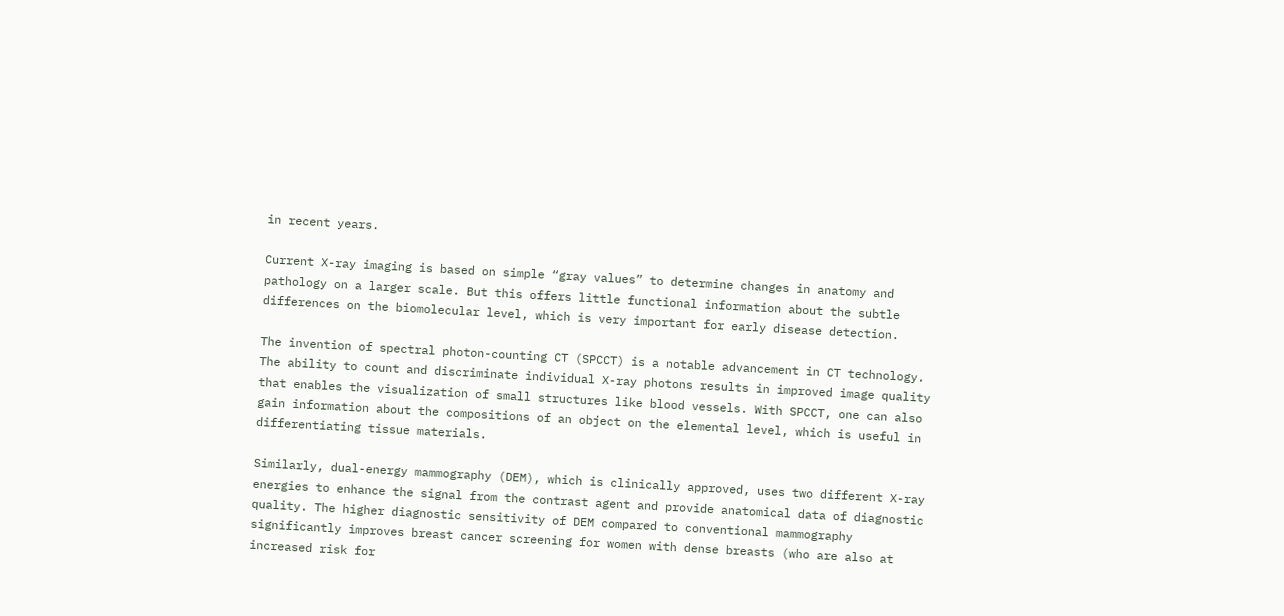in recent years.

Current X-ray imaging is based on simple “gray values” to determine changes in anatomy and pathology on a larger scale. But this offers little functional information about the subtle differences on the biomolecular level, which is very important for early disease detection.

The invention of spectral photon-counting CT (SPCCT) is a notable advancement in CT technology. The ability to count and discriminate individual X-ray photons results in improved image quality that enables the visualization of small structures like blood vessels. With SPCCT, one can also gain information about the compositions of an object on the elemental level, which is useful in differentiating tissue materials.

Similarly, dual-energy mammography (DEM), which is clinically approved, uses two different X-ray energies to enhance the signal from the contrast agent and provide anatomical data of diagnostic quality. The higher diagnostic sensitivity of DEM compared to conventional mammography significantly improves breast cancer screening for women with dense breasts (who are also at increased risk for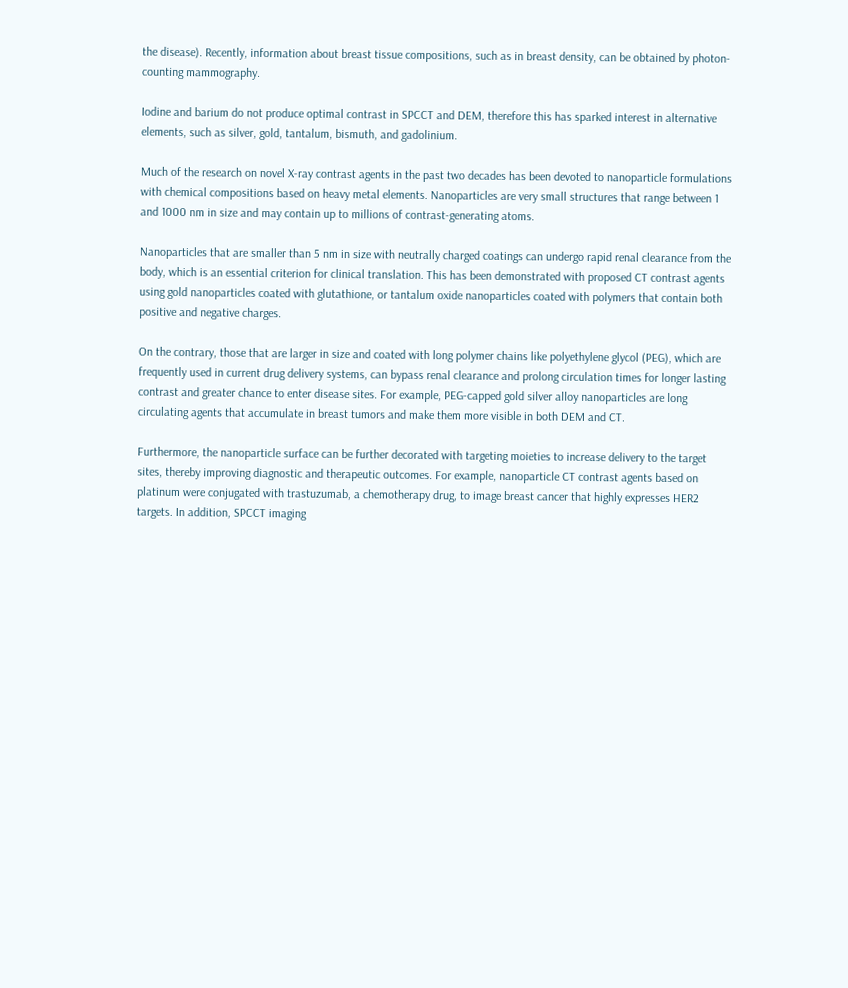the disease). Recently, information about breast tissue compositions, such as in breast density, can be obtained by photon-counting mammography.

Iodine and barium do not produce optimal contrast in SPCCT and DEM, therefore this has sparked interest in alternative elements, such as silver, gold, tantalum, bismuth, and gadolinium.

Much of the research on novel X-ray contrast agents in the past two decades has been devoted to nanoparticle formulations with chemical compositions based on heavy metal elements. Nanoparticles are very small structures that range between 1 and 1000 nm in size and may contain up to millions of contrast-generating atoms.

Nanoparticles that are smaller than 5 nm in size with neutrally charged coatings can undergo rapid renal clearance from the body, which is an essential criterion for clinical translation. This has been demonstrated with proposed CT contrast agents using gold nanoparticles coated with glutathione, or tantalum oxide nanoparticles coated with polymers that contain both positive and negative charges.

On the contrary, those that are larger in size and coated with long polymer chains like polyethylene glycol (PEG), which are frequently used in current drug delivery systems, can bypass renal clearance and prolong circulation times for longer lasting contrast and greater chance to enter disease sites. For example, PEG-capped gold silver alloy nanoparticles are long circulating agents that accumulate in breast tumors and make them more visible in both DEM and CT.

Furthermore, the nanoparticle surface can be further decorated with targeting moieties to increase delivery to the target sites, thereby improving diagnostic and therapeutic outcomes. For example, nanoparticle CT contrast agents based on platinum were conjugated with trastuzumab, a chemotherapy drug, to image breast cancer that highly expresses HER2 targets. In addition, SPCCT imaging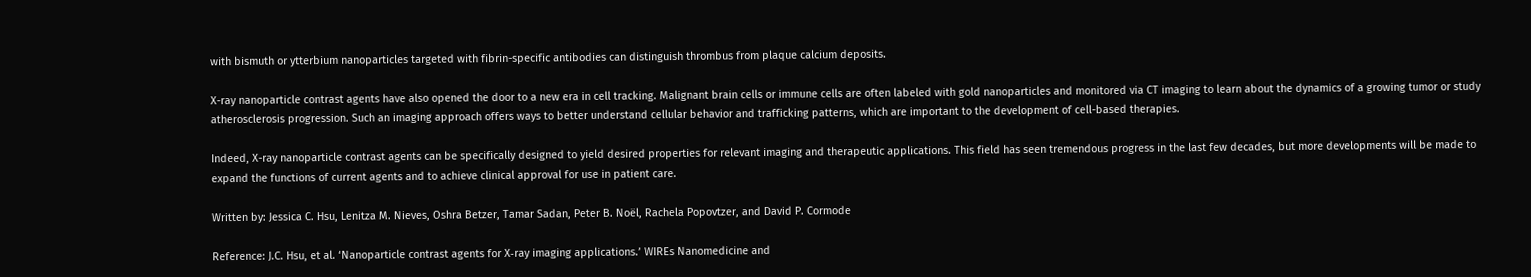with bismuth or ytterbium nanoparticles targeted with fibrin-specific antibodies can distinguish thrombus from plaque calcium deposits.

X-ray nanoparticle contrast agents have also opened the door to a new era in cell tracking. Malignant brain cells or immune cells are often labeled with gold nanoparticles and monitored via CT imaging to learn about the dynamics of a growing tumor or study atherosclerosis progression. Such an imaging approach offers ways to better understand cellular behavior and trafficking patterns, which are important to the development of cell-based therapies.

Indeed, X-ray nanoparticle contrast agents can be specifically designed to yield desired properties for relevant imaging and therapeutic applications. This field has seen tremendous progress in the last few decades, but more developments will be made to expand the functions of current agents and to achieve clinical approval for use in patient care.

Written by: Jessica C. Hsu, Lenitza M. Nieves, Oshra Betzer, Tamar Sadan, Peter B. Noël, Rachela Popovtzer, and David P. Cormode

Reference: J.C. Hsu, et al. ‘Nanoparticle contrast agents for X‐ray imaging applications.’ WIREs Nanomedicine and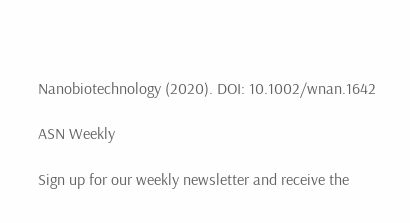Nanobiotechnology (2020). DOI: 10.1002/wnan.1642

ASN Weekly

Sign up for our weekly newsletter and receive the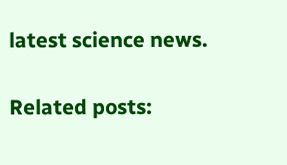latest science news.

Related posts: